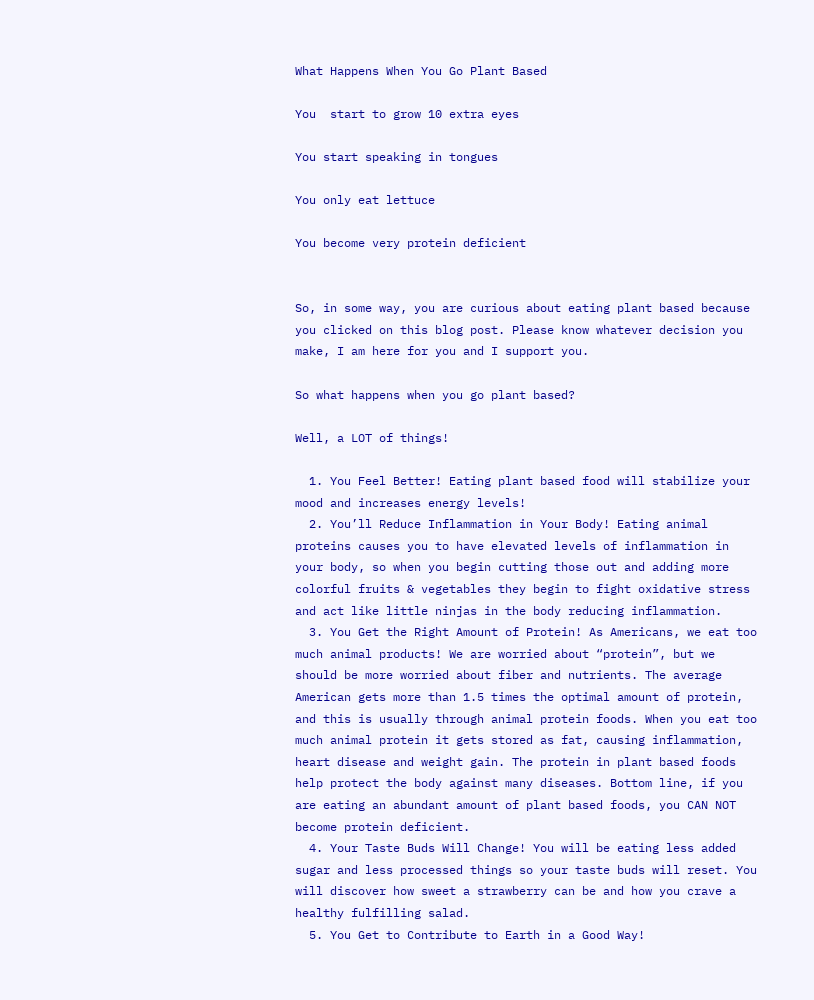What Happens When You Go Plant Based

You  start to grow 10 extra eyes

You start speaking in tongues

You only eat lettuce

You become very protein deficient


So, in some way, you are curious about eating plant based because you clicked on this blog post. Please know whatever decision you make, I am here for you and I support you.

So what happens when you go plant based?

Well, a LOT of things!

  1. You Feel Better! Eating plant based food will stabilize your mood and increases energy levels!
  2. You’ll Reduce Inflammation in Your Body! Eating animal proteins causes you to have elevated levels of inflammation in your body, so when you begin cutting those out and adding more colorful fruits & vegetables they begin to fight oxidative stress and act like little ninjas in the body reducing inflammation.
  3. You Get the Right Amount of Protein! As Americans, we eat too much animal products! We are worried about “protein”, but we should be more worried about fiber and nutrients. The average American gets more than 1.5 times the optimal amount of protein, and this is usually through animal protein foods. When you eat too much animal protein it gets stored as fat, causing inflammation, heart disease and weight gain. The protein in plant based foods help protect the body against many diseases. Bottom line, if you are eating an abundant amount of plant based foods, you CAN NOT become protein deficient.
  4. Your Taste Buds Will Change! You will be eating less added sugar and less processed things so your taste buds will reset. You will discover how sweet a strawberry can be and how you crave a healthy fulfilling salad.
  5. You Get to Contribute to Earth in a Good Way!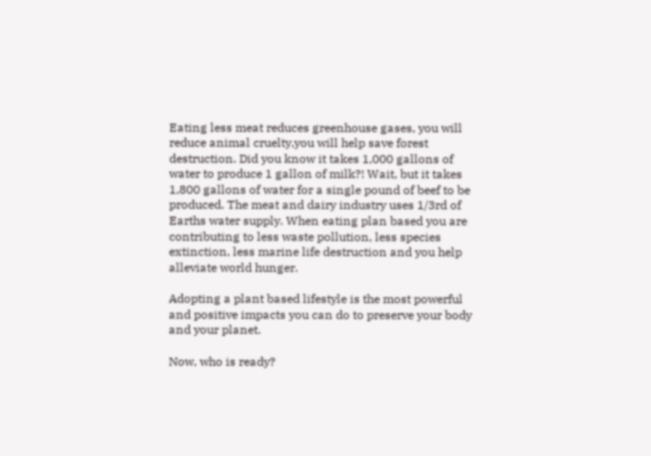Eating less meat reduces greenhouse gases, you will reduce animal cruelty,you will help save forest destruction. Did you know it takes 1,000 gallons of water to produce 1 gallon of milk?! Wait, but it takes 1,800 gallons of water for a single pound of beef to be produced. The meat and dairy industry uses 1/3rd of Earths water supply. When eating plan based you are contributing to less waste pollution, less species extinction, less marine life destruction and you help alleviate world hunger.

Adopting a plant based lifestyle is the most powerful and positive impacts you can do to preserve your body and your planet.

Now, who is ready?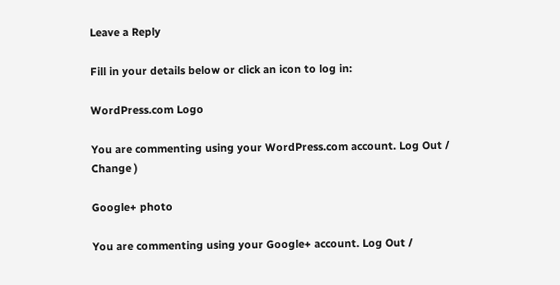Leave a Reply

Fill in your details below or click an icon to log in:

WordPress.com Logo

You are commenting using your WordPress.com account. Log Out /  Change )

Google+ photo

You are commenting using your Google+ account. Log Out /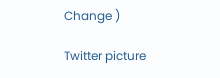Change )

Twitter picture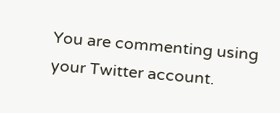You are commenting using your Twitter account.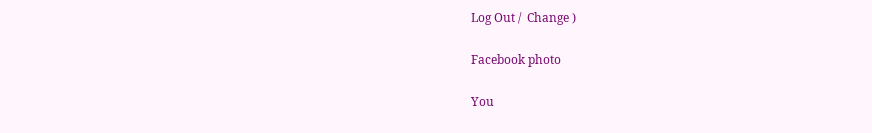Log Out /  Change )

Facebook photo

You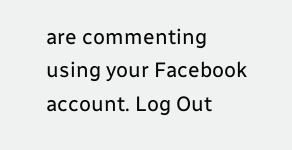are commenting using your Facebook account. Log Out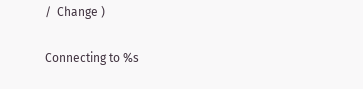/  Change )

Connecting to %s